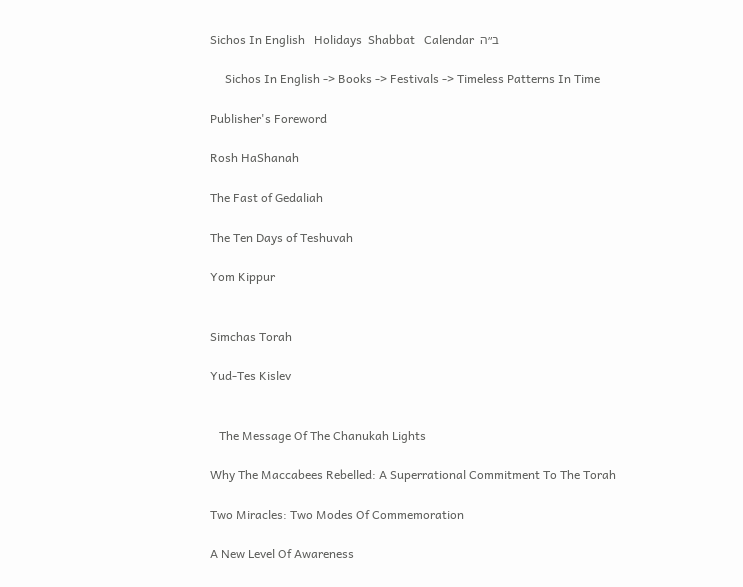Sichos In English   Holidays  Shabbat   Calendar  ב״ה

     Sichos In English -> Books -> Festivals -> Timeless Patterns In Time

Publisher's Foreword

Rosh HaShanah

The Fast of Gedaliah

The Ten Days of Teshuvah

Yom Kippur


Simchas Torah

Yud-Tes Kislev


   The Message Of The Chanukah Lights

Why The Maccabees Rebelled: A Superrational Commitment To The Torah

Two Miracles: Two Modes Of Commemoration

A New Level Of Awareness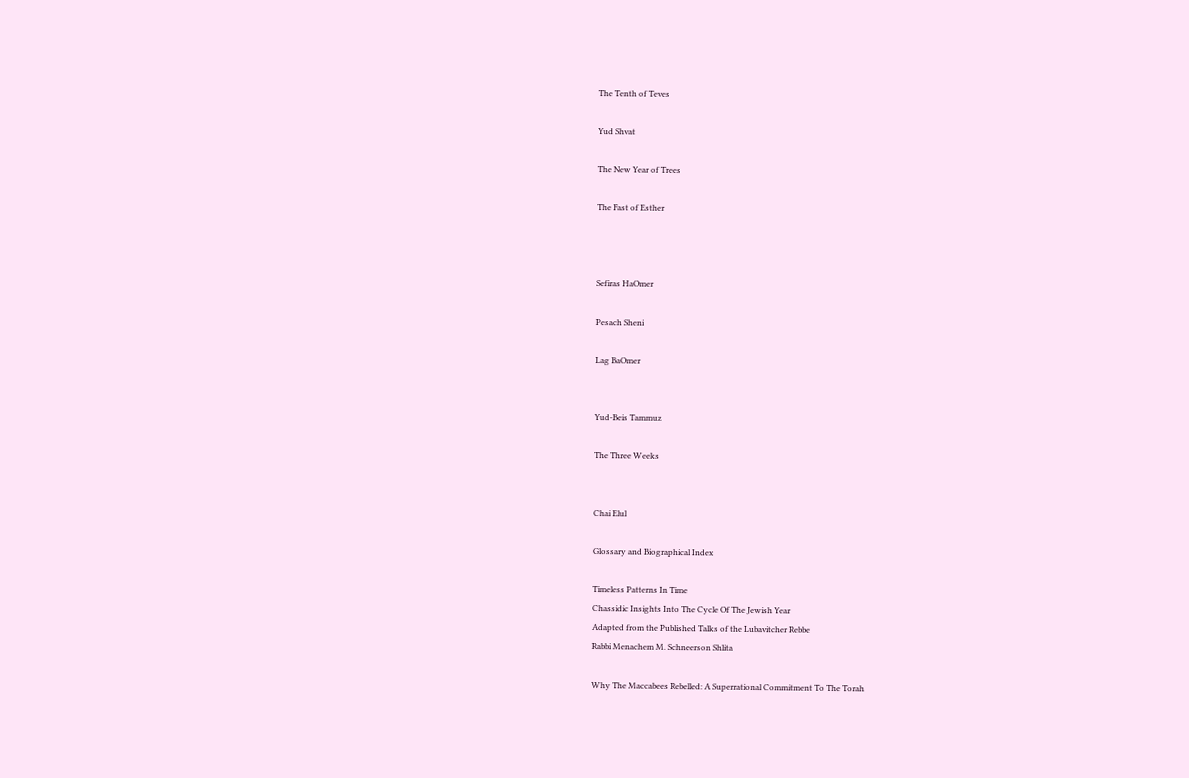The Tenth of Teves

Yud Shvat

The New Year of Trees

The Fast of Esther



Sefiras HaOmer

Pesach Sheni

Lag BaOmer


Yud-Beis Tammuz

The Three Weeks


Chai Elul

Glossary and Biographical Index

Timeless Patterns In Time
Chassidic Insights Into The Cycle Of The Jewish Year
Adapted from the Published Talks of the Lubavitcher Rebbe
Rabbi Menachem M. Schneerson Shlita

Why The Maccabees Rebelled: A Superrational Commitment To The Torah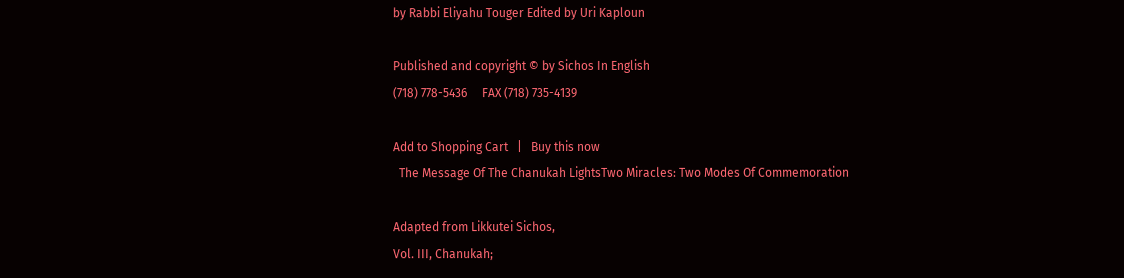by Rabbi Eliyahu Touger Edited by Uri Kaploun

Published and copyright © by Sichos In English
(718) 778-5436     FAX (718) 735-4139

Add to Shopping Cart   |   Buy this now
  The Message Of The Chanukah LightsTwo Miracles: Two Modes Of Commemoration

Adapted from Likkutei Sichos,
Vol. III, Chanukah;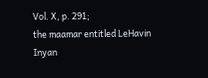Vol. X, p. 291;
the maamar entitled LeHavin Inyan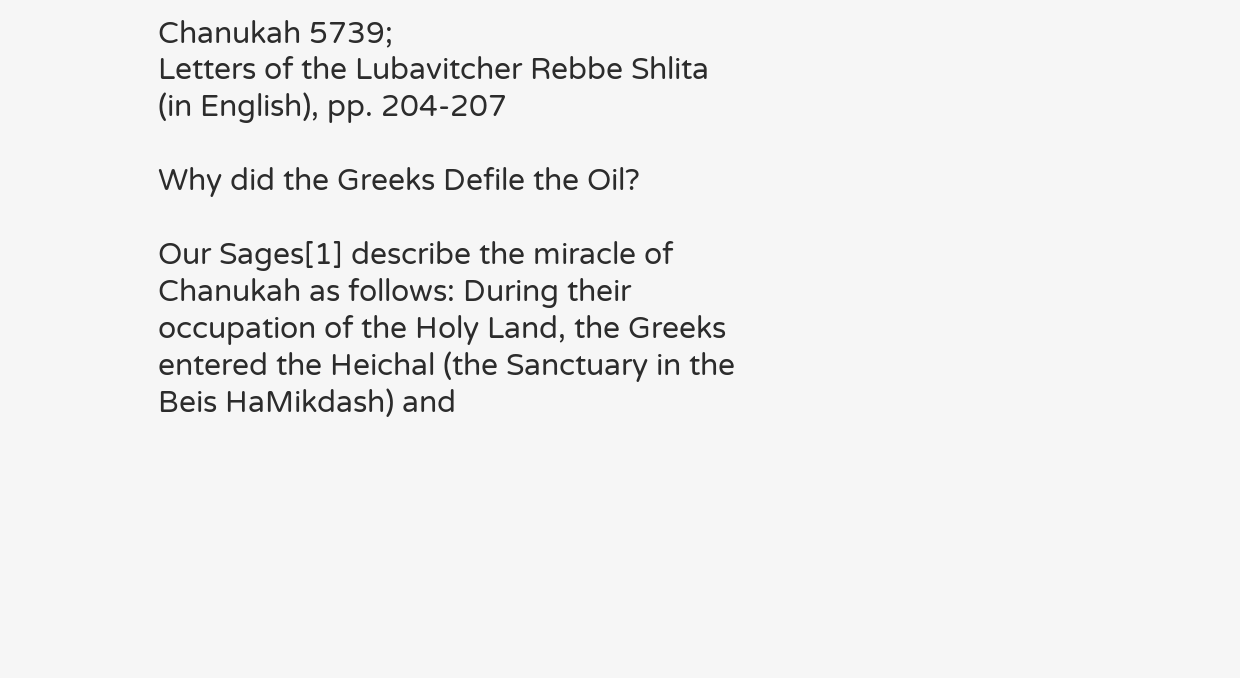Chanukah 5739;
Letters of the Lubavitcher Rebbe Shlita (in English), pp. 204-207

Why did the Greeks Defile the Oil?

Our Sages[1] describe the miracle of Chanukah as follows: During their occupation of the Holy Land, the Greeks entered the Heichal (the Sanctuary in the Beis HaMikdash) and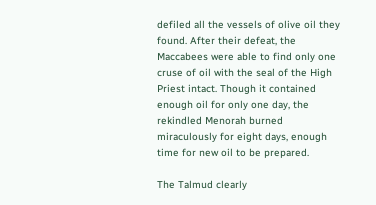defiled all the vessels of olive oil they found. After their defeat, the Maccabees were able to find only one cruse of oil with the seal of the High Priest intact. Though it contained enough oil for only one day, the rekindled Menorah burned miraculously for eight days, enough time for new oil to be prepared.

The Talmud clearly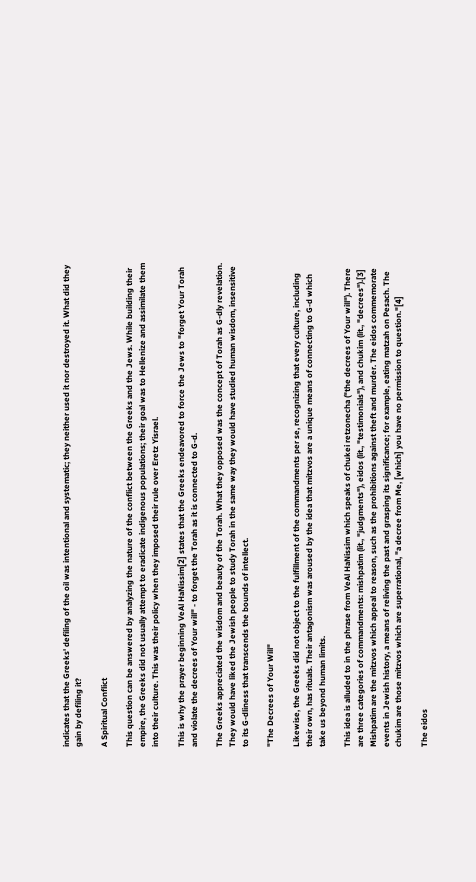indicates that the Greeks' defiling of the oil was intentional and systematic; they neither used it nor destroyed it. What did they gain by defiling it?

A Spiritual Conflict

This question can be answered by analyzing the nature of the conflict between the Greeks and the Jews. While building their empire, the Greeks did not usually attempt to eradicate indigenous populations; their goal was to Hellenize and assimilate them into their culture. This was their policy when they imposed their rule over Eretz Yisrael.

This is why the prayer beginning VeAl HaNissim[2] states that the Greeks endeavored to force the Jews to "forget Your Torah and violate the decrees of Your will" - to forget the Torah as it is connected to G-d.

The Greeks appreciated the wisdom and beauty of the Torah. What they opposed was the concept of Torah as G-dly revelation. They would have liked the Jewish people to study Torah in the same way they would have studied human wisdom, insensitive to its G-dliness that transcends the bounds of intellect.

"The Decrees of Your Will"

Likewise, the Greeks did not object to the fulfillment of the commandments per se, recognizing that every culture, including their own, has rituals. Their antagonism was aroused by the idea that mitzvos are a unique means of connecting to G-d which take us beyond human limits.

This idea is alluded to in the phrase from VeAl HaNissim which speaks of chukei retzonecha ("the decrees of Your will"). There are three categories of commandments: mishpatim (lit., "judgments"), eidos (lit., "testimonials"), and chukim (lit., "decrees").[3] Mishpatim are the mitzvos which appeal to reason, such as the prohibitions against theft and murder. The eidos commemorate events in Jewish history, a means of reliving the past and grasping its significance; for example, eating matzah on Pesach. The chukim are those mitzvos which are superrational, "a decree from Me, [which] you have no permission to question."[4]

The eidos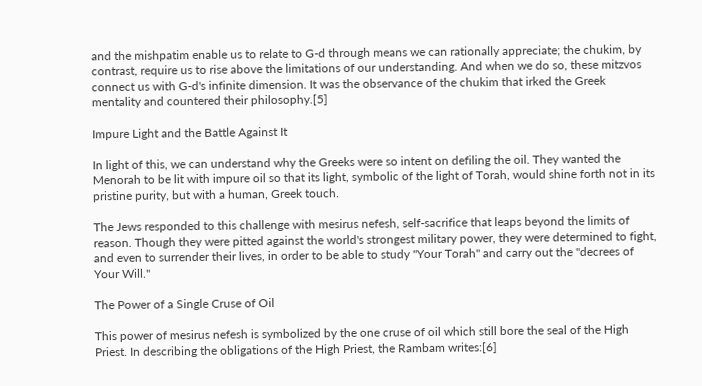and the mishpatim enable us to relate to G-d through means we can rationally appreciate; the chukim, by contrast, require us to rise above the limitations of our understanding. And when we do so, these mitzvos connect us with G-d's infinite dimension. It was the observance of the chukim that irked the Greek mentality and countered their philosophy.[5]

Impure Light and the Battle Against It

In light of this, we can understand why the Greeks were so intent on defiling the oil. They wanted the Menorah to be lit with impure oil so that its light, symbolic of the light of Torah, would shine forth not in its pristine purity, but with a human, Greek touch.

The Jews responded to this challenge with mesirus nefesh, self-sacrifice that leaps beyond the limits of reason. Though they were pitted against the world's strongest military power, they were determined to fight, and even to surrender their lives, in order to be able to study "Your Torah" and carry out the "decrees of Your Will."

The Power of a Single Cruse of Oil

This power of mesirus nefesh is symbolized by the one cruse of oil which still bore the seal of the High Priest. In describing the obligations of the High Priest, the Rambam writes:[6]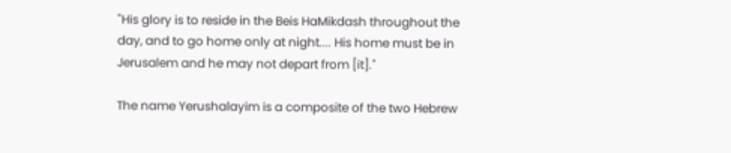"His glory is to reside in the Beis HaMikdash throughout the day, and to go home only at night.... His home must be in Jerusalem and he may not depart from [it]."

The name Yerushalayim is a composite of the two Hebrew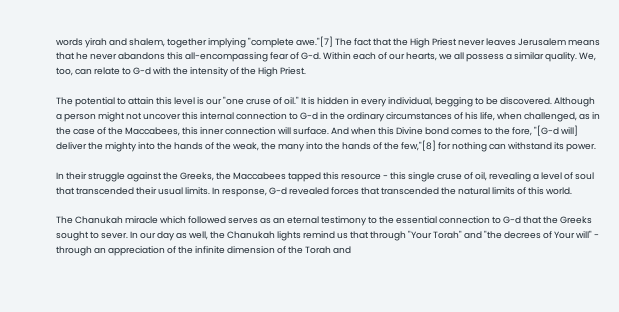words yirah and shalem, together implying "complete awe."[7] The fact that the High Priest never leaves Jerusalem means that he never abandons this all-encompassing fear of G-d. Within each of our hearts, we all possess a similar quality. We, too, can relate to G-d with the intensity of the High Priest.

The potential to attain this level is our "one cruse of oil." It is hidden in every individual, begging to be discovered. Although a person might not uncover this internal connection to G-d in the ordinary circumstances of his life, when challenged, as in the case of the Maccabees, this inner connection will surface. And when this Divine bond comes to the fore, "[G-d will] deliver the mighty into the hands of the weak, the many into the hands of the few,"[8] for nothing can withstand its power.

In their struggle against the Greeks, the Maccabees tapped this resource - this single cruse of oil, revealing a level of soul that transcended their usual limits. In response, G-d revealed forces that transcended the natural limits of this world.

The Chanukah miracle which followed serves as an eternal testimony to the essential connection to G-d that the Greeks sought to sever. In our day as well, the Chanukah lights remind us that through "Your Torah" and "the decrees of Your will" - through an appreciation of the infinite dimension of the Torah and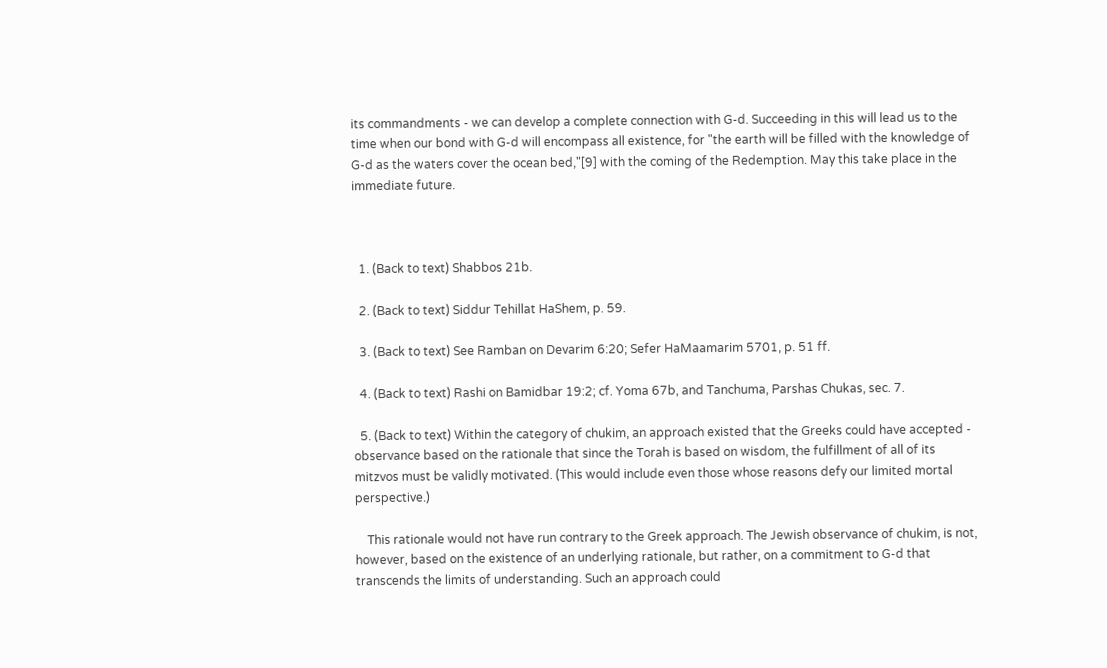its commandments - we can develop a complete connection with G-d. Succeeding in this will lead us to the time when our bond with G-d will encompass all existence, for "the earth will be filled with the knowledge of G-d as the waters cover the ocean bed,"[9] with the coming of the Redemption. May this take place in the immediate future.



  1. (Back to text) Shabbos 21b.

  2. (Back to text) Siddur Tehillat HaShem, p. 59.

  3. (Back to text) See Ramban on Devarim 6:20; Sefer HaMaamarim 5701, p. 51 ff.

  4. (Back to text) Rashi on Bamidbar 19:2; cf. Yoma 67b, and Tanchuma, Parshas Chukas, sec. 7.

  5. (Back to text) Within the category of chukim, an approach existed that the Greeks could have accepted - observance based on the rationale that since the Torah is based on wisdom, the fulfillment of all of its mitzvos must be validly motivated. (This would include even those whose reasons defy our limited mortal perspective.)

    This rationale would not have run contrary to the Greek approach. The Jewish observance of chukim, is not, however, based on the existence of an underlying rationale, but rather, on a commitment to G-d that transcends the limits of understanding. Such an approach could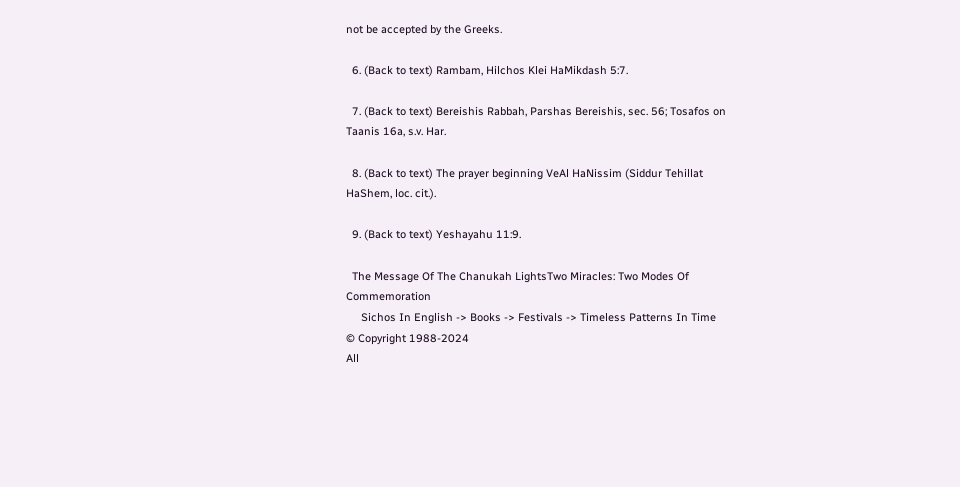not be accepted by the Greeks.

  6. (Back to text) Rambam, Hilchos Klei HaMikdash 5:7.

  7. (Back to text) Bereishis Rabbah, Parshas Bereishis, sec. 56; Tosafos on Taanis 16a, s.v. Har.

  8. (Back to text) The prayer beginning VeAl HaNissim (Siddur Tehillat HaShem, loc. cit.).

  9. (Back to text) Yeshayahu 11:9.

  The Message Of The Chanukah LightsTwo Miracles: Two Modes Of Commemoration
     Sichos In English -> Books -> Festivals -> Timeless Patterns In Time
© Copyright 1988-2024
All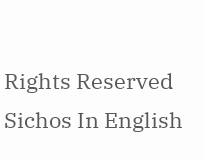Rights Reserved
Sichos In English